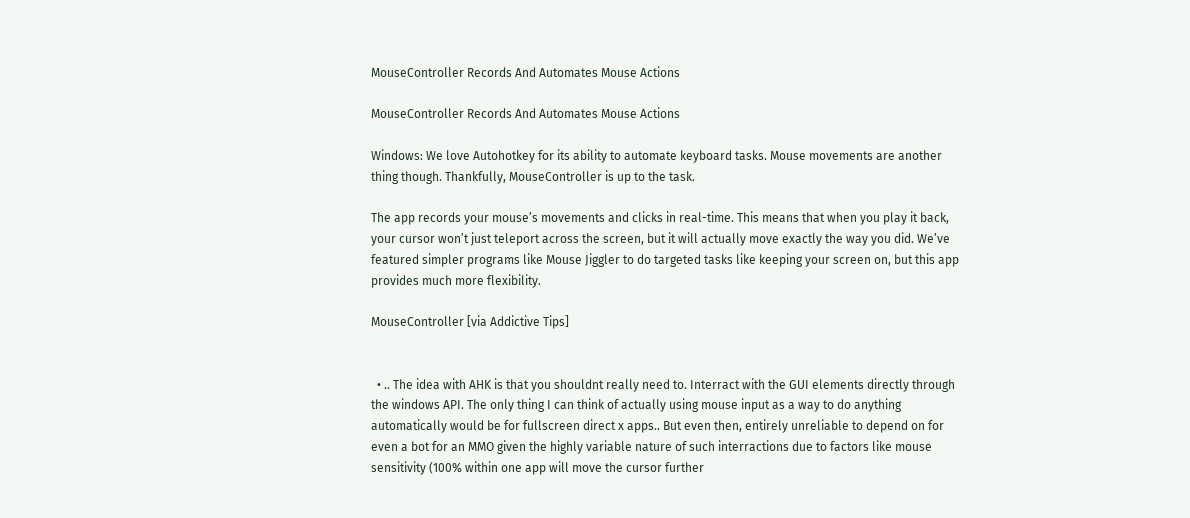MouseController Records And Automates Mouse Actions

MouseController Records And Automates Mouse Actions

Windows: We love Autohotkey for its ability to automate keyboard tasks. Mouse movements are another thing though. Thankfully, MouseController is up to the task.

The app records your mouse’s movements and clicks in real-time. This means that when you play it back, your cursor won’t just teleport across the screen, but it will actually move exactly the way you did. We’ve featured simpler programs like Mouse Jiggler to do targeted tasks like keeping your screen on, but this app provides much more flexibility.

MouseController [via Addictive Tips]


  • .. The idea with AHK is that you shouldnt really need to. Interract with the GUI elements directly through the windows API. The only thing I can think of actually using mouse input as a way to do anything automatically would be for fullscreen direct x apps.. But even then, entirely unreliable to depend on for even a bot for an MMO given the highly variable nature of such interractions due to factors like mouse sensitivity (100% within one app will move the cursor further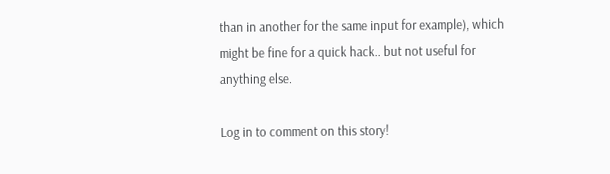than in another for the same input for example), which might be fine for a quick hack.. but not useful for anything else.

Log in to comment on this story!